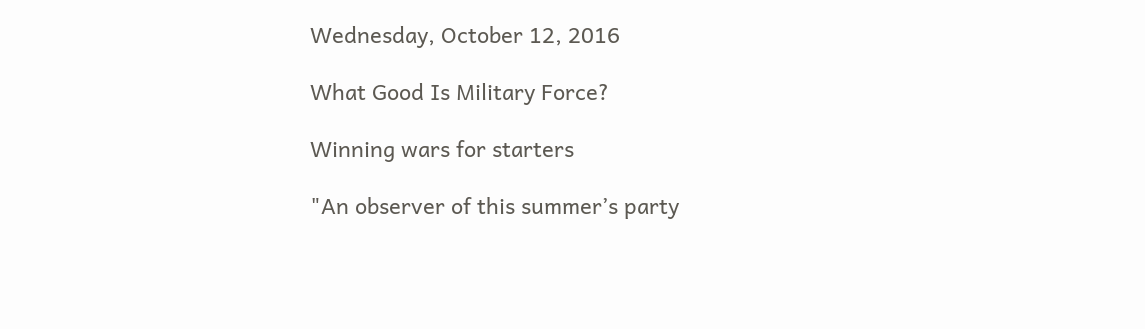Wednesday, October 12, 2016

What Good Is Military Force?

Winning wars for starters

"An observer of this summer’s party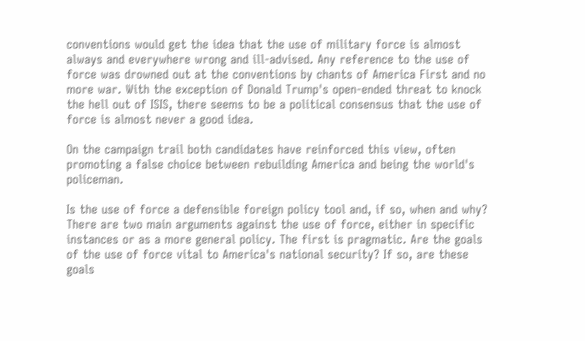conventions would get the idea that the use of military force is almost always and everywhere wrong and ill-advised. Any reference to the use of force was drowned out at the conventions by chants of America First and no more war. With the exception of Donald Trump's open-ended threat to knock the hell out of ISIS, there seems to be a political consensus that the use of force is almost never a good idea.

On the campaign trail both candidates have reinforced this view, often promoting a false choice between rebuilding America and being the world's policeman.

Is the use of force a defensible foreign policy tool and, if so, when and why? There are two main arguments against the use of force, either in specific instances or as a more general policy. The first is pragmatic. Are the goals of the use of force vital to America's national security? If so, are these goals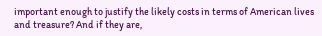important enough to justify the likely costs in terms of American lives and treasure? And if they are,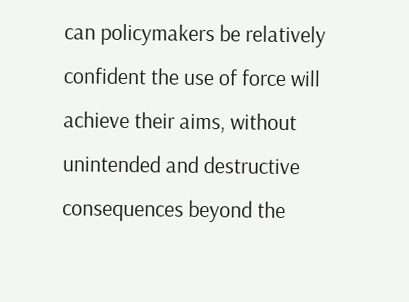can policymakers be relatively confident the use of force will achieve their aims, without unintended and destructive consequences beyond the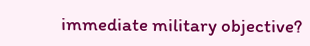immediate military objective?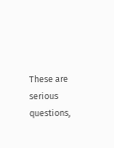These are serious questions,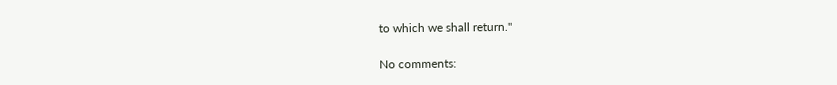to which we shall return."

No comments: